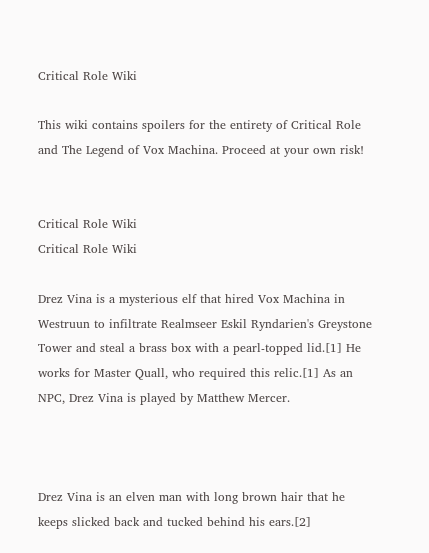Critical Role Wiki

This wiki contains spoilers for the entirety of Critical Role and The Legend of Vox Machina. Proceed at your own risk!


Critical Role Wiki
Critical Role Wiki

Drez Vina is a mysterious elf that hired Vox Machina in Westruun to infiltrate Realmseer Eskil Ryndarien's Greystone Tower and steal a brass box with a pearl-topped lid.[1] He works for Master Quall, who required this relic.[1] As an NPC, Drez Vina is played by Matthew Mercer.



Drez Vina is an elven man with long brown hair that he keeps slicked back and tucked behind his ears.[2]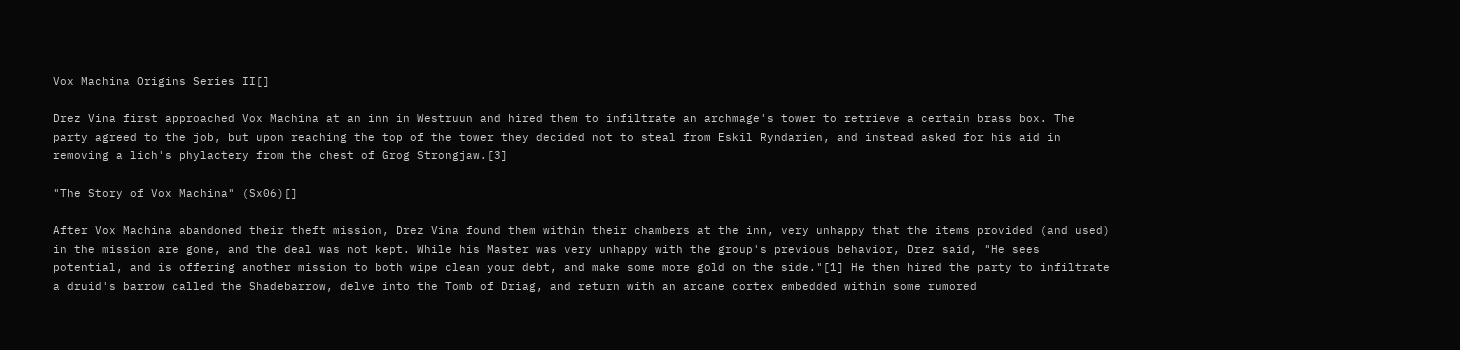Vox Machina Origins Series II[]

Drez Vina first approached Vox Machina at an inn in Westruun and hired them to infiltrate an archmage's tower to retrieve a certain brass box. The party agreed to the job, but upon reaching the top of the tower they decided not to steal from Eskil Ryndarien, and instead asked for his aid in removing a lich's phylactery from the chest of Grog Strongjaw.[3]

"The Story of Vox Machina" (Sx06)[]

After Vox Machina abandoned their theft mission, Drez Vina found them within their chambers at the inn, very unhappy that the items provided (and used) in the mission are gone, and the deal was not kept. While his Master was very unhappy with the group's previous behavior, Drez said, "He sees potential, and is offering another mission to both wipe clean your debt, and make some more gold on the side."[1] He then hired the party to infiltrate a druid's barrow called the Shadebarrow, delve into the Tomb of Driag, and return with an arcane cortex embedded within some rumored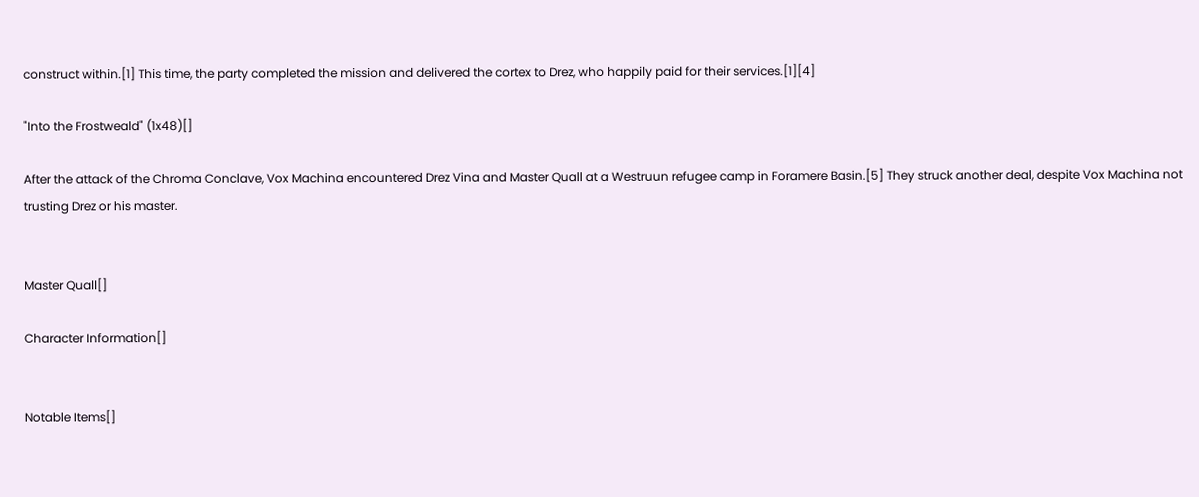construct within.[1] This time, the party completed the mission and delivered the cortex to Drez, who happily paid for their services.[1][4]

"Into the Frostweald" (1x48)[]

After the attack of the Chroma Conclave, Vox Machina encountered Drez Vina and Master Quall at a Westruun refugee camp in Foramere Basin.[5] They struck another deal, despite Vox Machina not trusting Drez or his master.


Master Quall[]

Character Information[]


Notable Items[]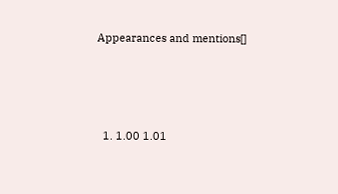Appearances and mentions[]




  1. 1.00 1.01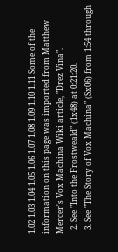1.02 1.03 1.04 1.05 1.06 1.07 1.08 1.09 1.10 1.11 Some of the information on this page was imported from Matthew Mercer's Vox Machina Wiki article, "Drez Vina".
  2. See "Into the Frostweald" (1x48) at 0:21:20.
  3. See "The Story of Vox Machina" (Sx06) from 1:54 through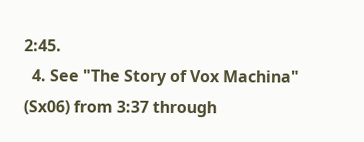2:45.
  4. See "The Story of Vox Machina" (Sx06) from 3:37 through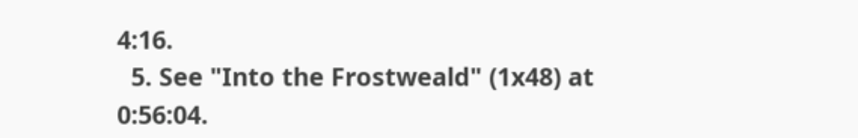4:16.
  5. See "Into the Frostweald" (1x48) at 0:56:04.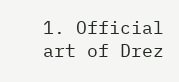1. Official art of Drez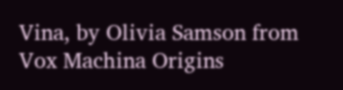Vina, by Olivia Samson from Vox Machina Origins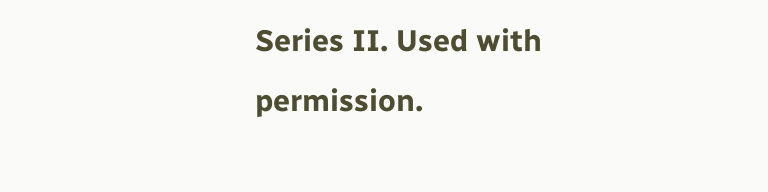Series II. Used with permission.